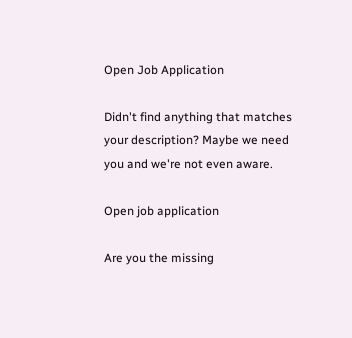Open Job Application

Didn't find anything that matches your description? Maybe we need you and we're not even aware.

Open job application

Are you the missing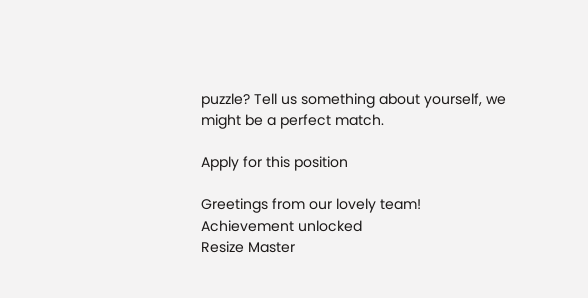puzzle? Tell us something about yourself, we might be a perfect match.

Apply for this position

Greetings from our lovely team!
Achievement unlocked
Resize Master